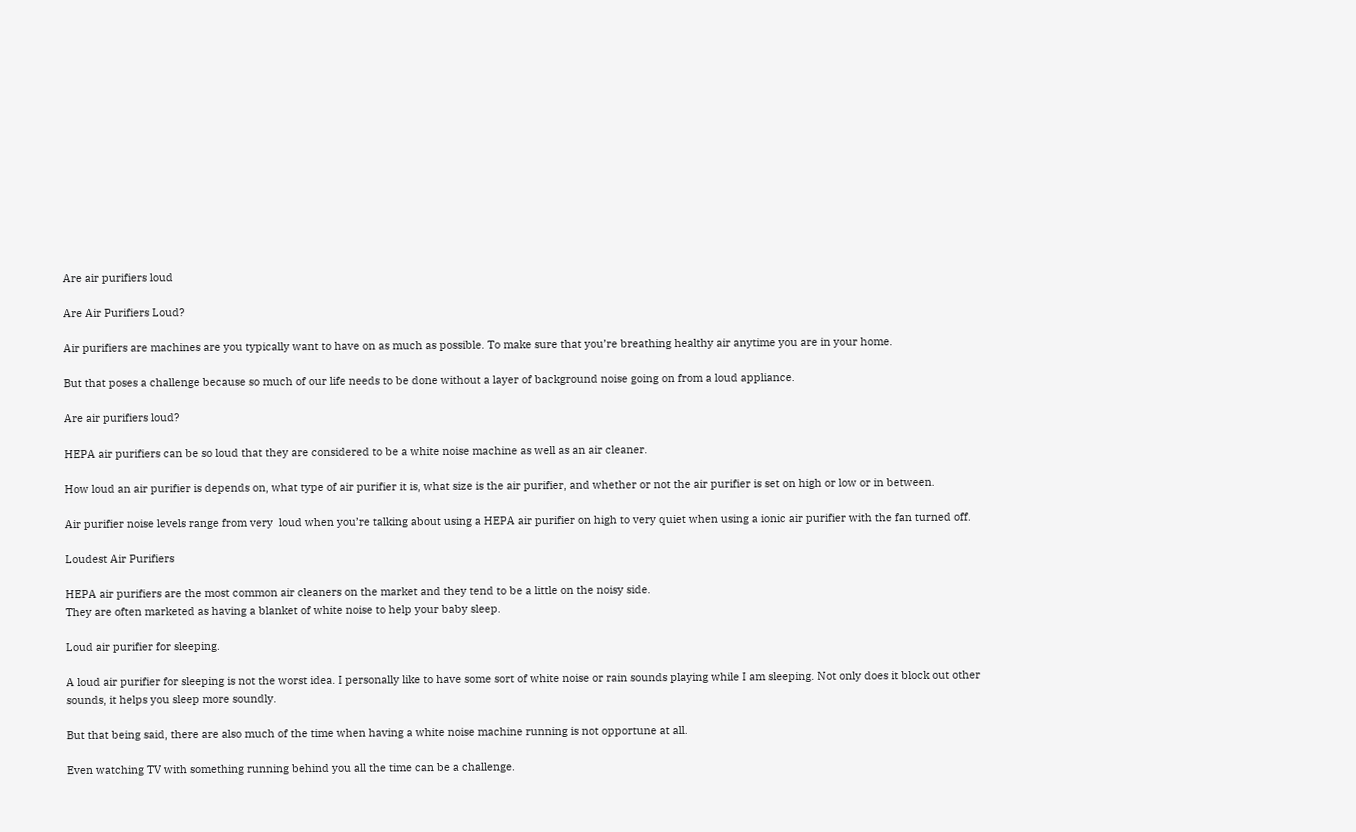Are air purifiers loud

Are Air Purifiers Loud?

Air purifiers are machines are you typically want to have on as much as possible. To make sure that you’re breathing healthy air anytime you are in your home.

But that poses a challenge because so much of our life needs to be done without a layer of background noise going on from a loud appliance.

Are air purifiers loud?

HEPA air purifiers can be so loud that they are considered to be a white noise machine as well as an air cleaner.

How loud an air purifier is depends on, what type of air purifier it is, what size is the air purifier, and whether or not the air purifier is set on high or low or in between.

Air purifier noise levels range from very  loud when you’re talking about using a HEPA air purifier on high to very quiet when using a ionic air purifier with the fan turned off.

Loudest Air Purifiers

HEPA air purifiers are the most common air cleaners on the market and they tend to be a little on the noisy side.
They are often marketed as having a blanket of white noise to help your baby sleep.

Loud air purifier for sleeping.

A loud air purifier for sleeping is not the worst idea. I personally like to have some sort of white noise or rain sounds playing while I am sleeping. Not only does it block out other sounds, it helps you sleep more soundly.

But that being said, there are also much of the time when having a white noise machine running is not opportune at all.

Even watching TV with something running behind you all the time can be a challenge.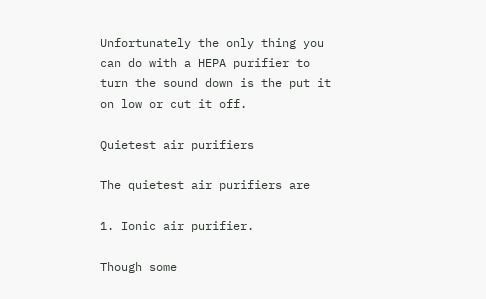Unfortunately the only thing you can do with a HEPA purifier to turn the sound down is the put it on low or cut it off.

Quietest air purifiers

The quietest air purifiers are

1. Ionic air purifier.

Though some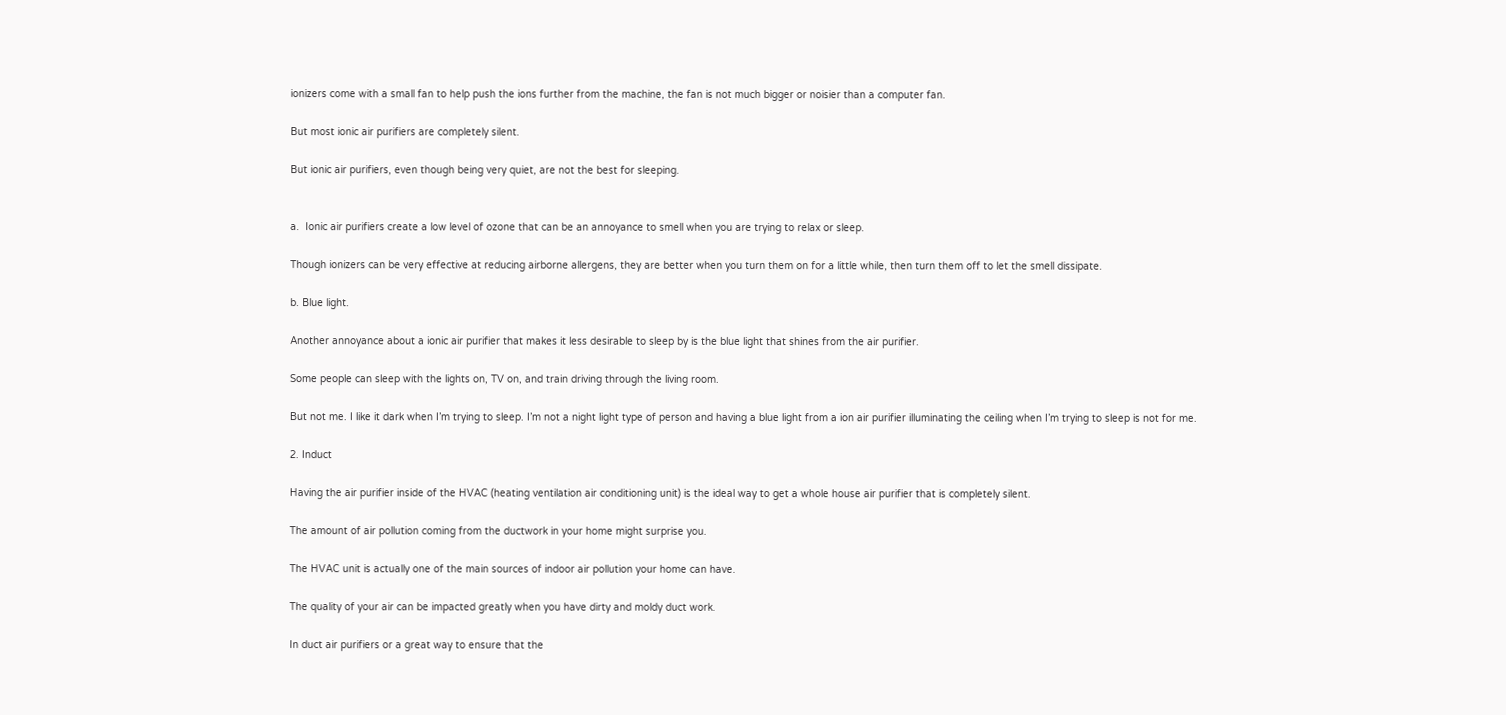ionizers come with a small fan to help push the ions further from the machine, the fan is not much bigger or noisier than a computer fan.

But most ionic air purifiers are completely silent.

But ionic air purifiers, even though being very quiet, are not the best for sleeping.


a.  Ionic air purifiers create a low level of ozone that can be an annoyance to smell when you are trying to relax or sleep.

Though ionizers can be very effective at reducing airborne allergens, they are better when you turn them on for a little while, then turn them off to let the smell dissipate.

b. Blue light.

Another annoyance about a ionic air purifier that makes it less desirable to sleep by is the blue light that shines from the air purifier.

Some people can sleep with the lights on, TV on, and train driving through the living room.

But not me. I like it dark when I’m trying to sleep. I’m not a night light type of person and having a blue light from a ion air purifier illuminating the ceiling when I’m trying to sleep is not for me.

2. Induct

Having the air purifier inside of the HVAC (heating ventilation air conditioning unit) is the ideal way to get a whole house air purifier that is completely silent.

The amount of air pollution coming from the ductwork in your home might surprise you.

The HVAC unit is actually one of the main sources of indoor air pollution your home can have.

The quality of your air can be impacted greatly when you have dirty and moldy duct work.

In duct air purifiers or a great way to ensure that the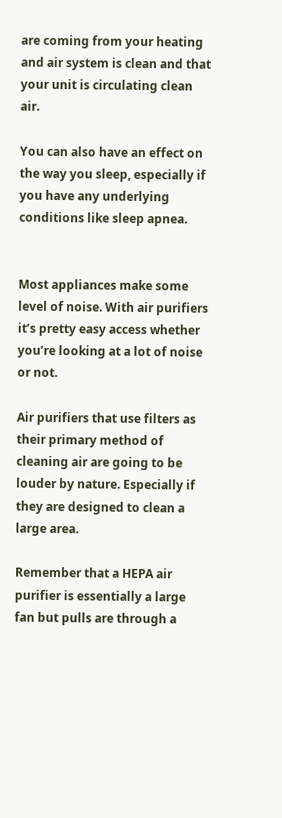are coming from your heating and air system is clean and that your unit is circulating clean air.

You can also have an effect on the way you sleep, especially if you have any underlying conditions like sleep apnea.


Most appliances make some level of noise. With air purifiers it’s pretty easy access whether you’re looking at a lot of noise or not.

Air purifiers that use filters as their primary method of cleaning air are going to be louder by nature. Especially if they are designed to clean a large area.

Remember that a HEPA air purifier is essentially a large fan but pulls are through a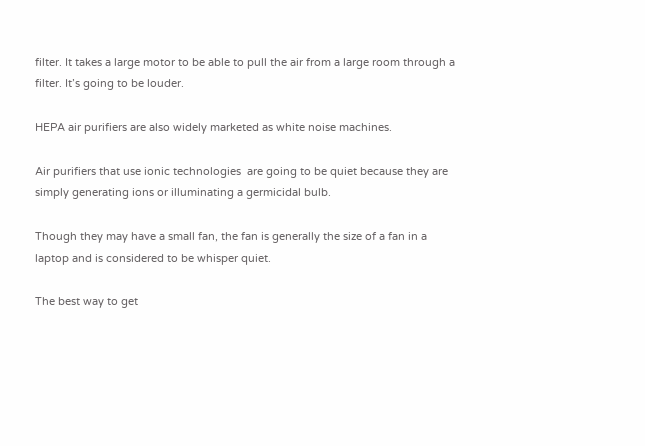filter. It takes a large motor to be able to pull the air from a large room through a filter. It’s going to be louder.

HEPA air purifiers are also widely marketed as white noise machines.

Air purifiers that use ionic technologies  are going to be quiet because they are simply generating ions or illuminating a germicidal bulb.

Though they may have a small fan, the fan is generally the size of a fan in a laptop and is considered to be whisper quiet.

The best way to get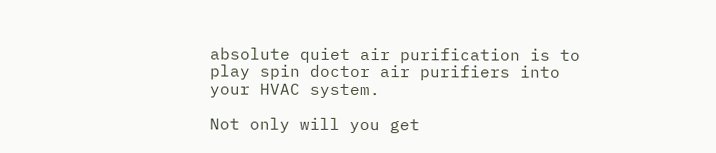absolute quiet air purification is to play spin doctor air purifiers into your HVAC system.

Not only will you get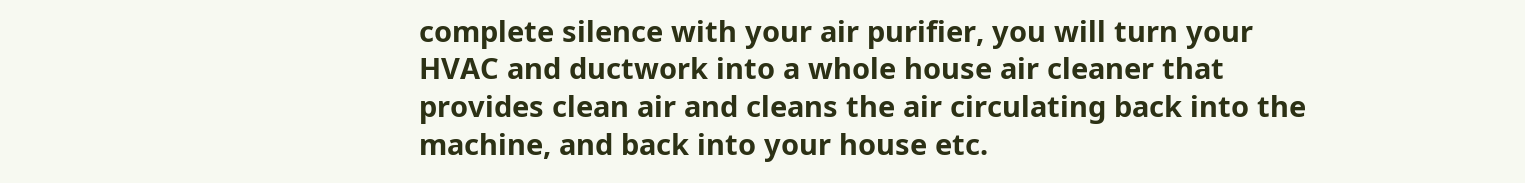complete silence with your air purifier, you will turn your HVAC and ductwork into a whole house air cleaner that provides clean air and cleans the air circulating back into the machine, and back into your house etc.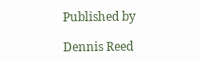Published by

Dennis Reed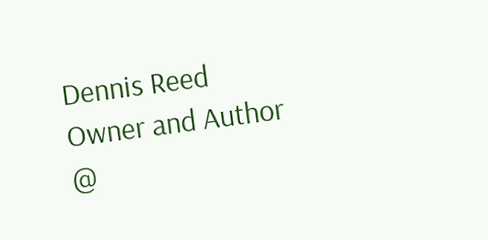Dennis Reed Owner and Author @